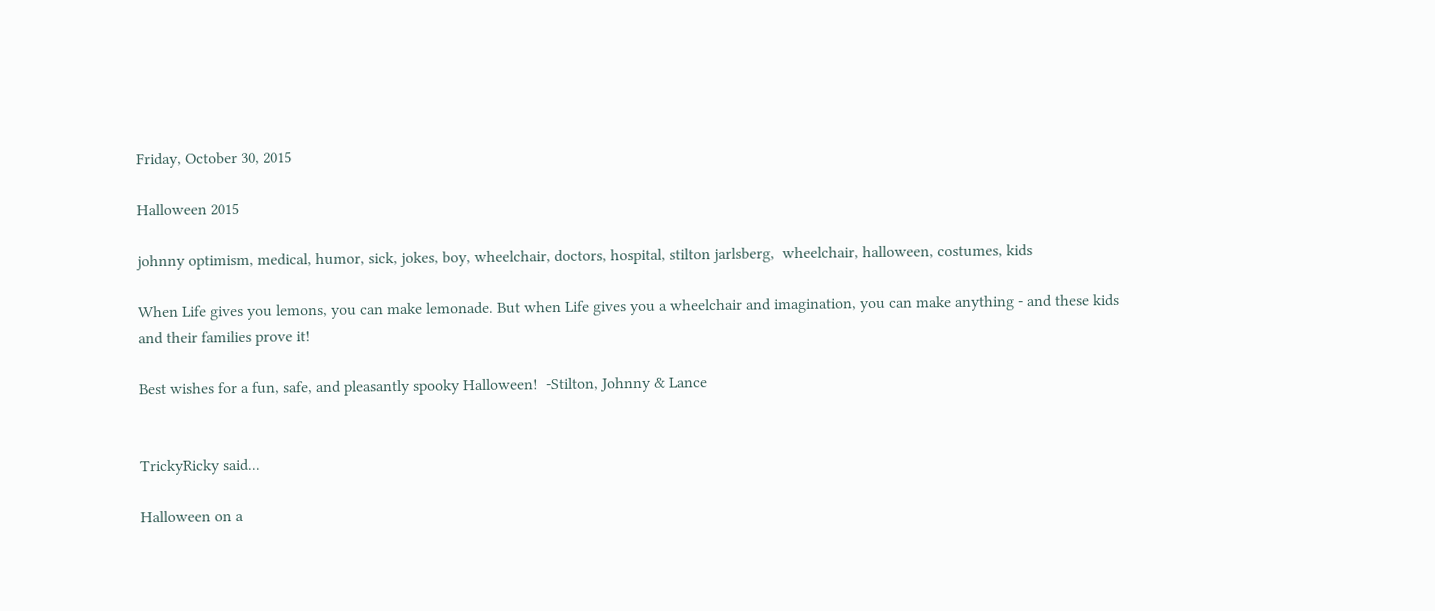Friday, October 30, 2015

Halloween 2015

johnny optimism, medical, humor, sick, jokes, boy, wheelchair, doctors, hospital, stilton jarlsberg,  wheelchair, halloween, costumes, kids

When Life gives you lemons, you can make lemonade. But when Life gives you a wheelchair and imagination, you can make anything - and these kids and their families prove it!

Best wishes for a fun, safe, and pleasantly spooky Halloween!  -Stilton, Johnny & Lance


TrickyRicky said...

Halloween on a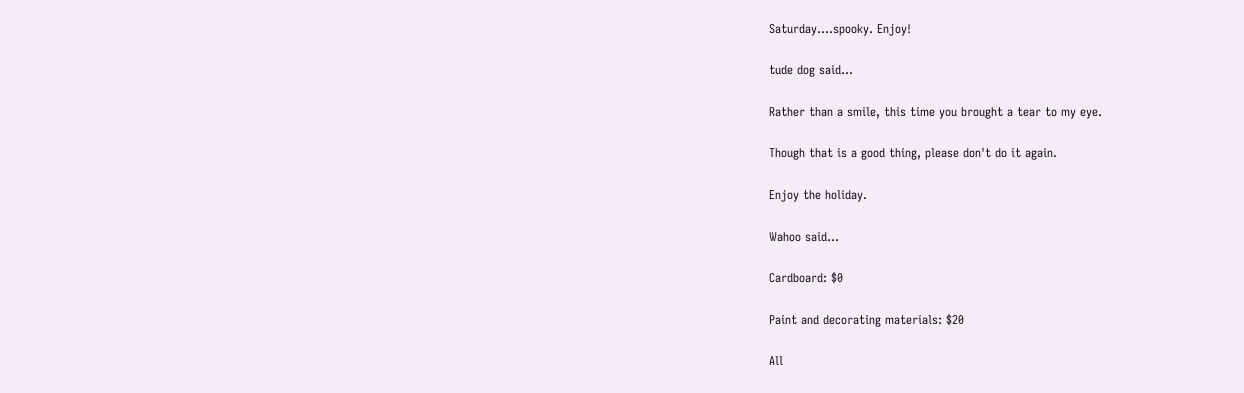Saturday....spooky. Enjoy!

tude dog said...

Rather than a smile, this time you brought a tear to my eye.

Though that is a good thing, please don't do it again.

Enjoy the holiday.

Wahoo said...

Cardboard: $0

Paint and decorating materials: $20

All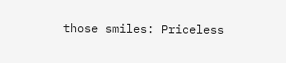those smiles: Priceless